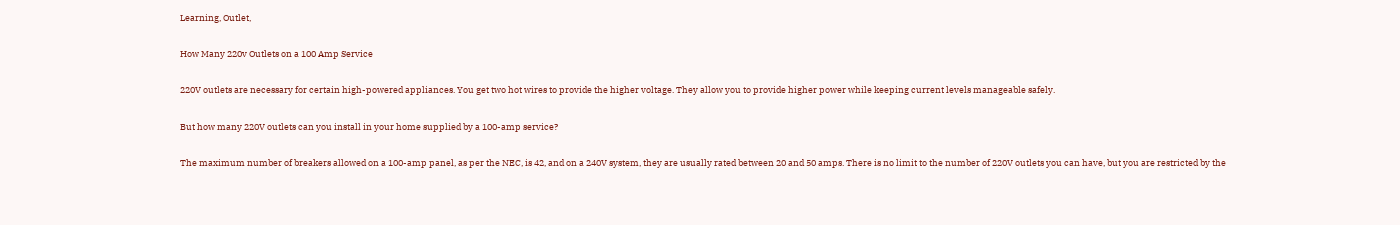Learning, Outlet,

How Many 220v Outlets on a 100 Amp Service

220V outlets are necessary for certain high-powered appliances. You get two hot wires to provide the higher voltage. They allow you to provide higher power while keeping current levels manageable safely.

But how many 220V outlets can you install in your home supplied by a 100-amp service?

The maximum number of breakers allowed on a 100-amp panel, as per the NEC, is 42, and on a 240V system, they are usually rated between 20 and 50 amps. There is no limit to the number of 220V outlets you can have, but you are restricted by the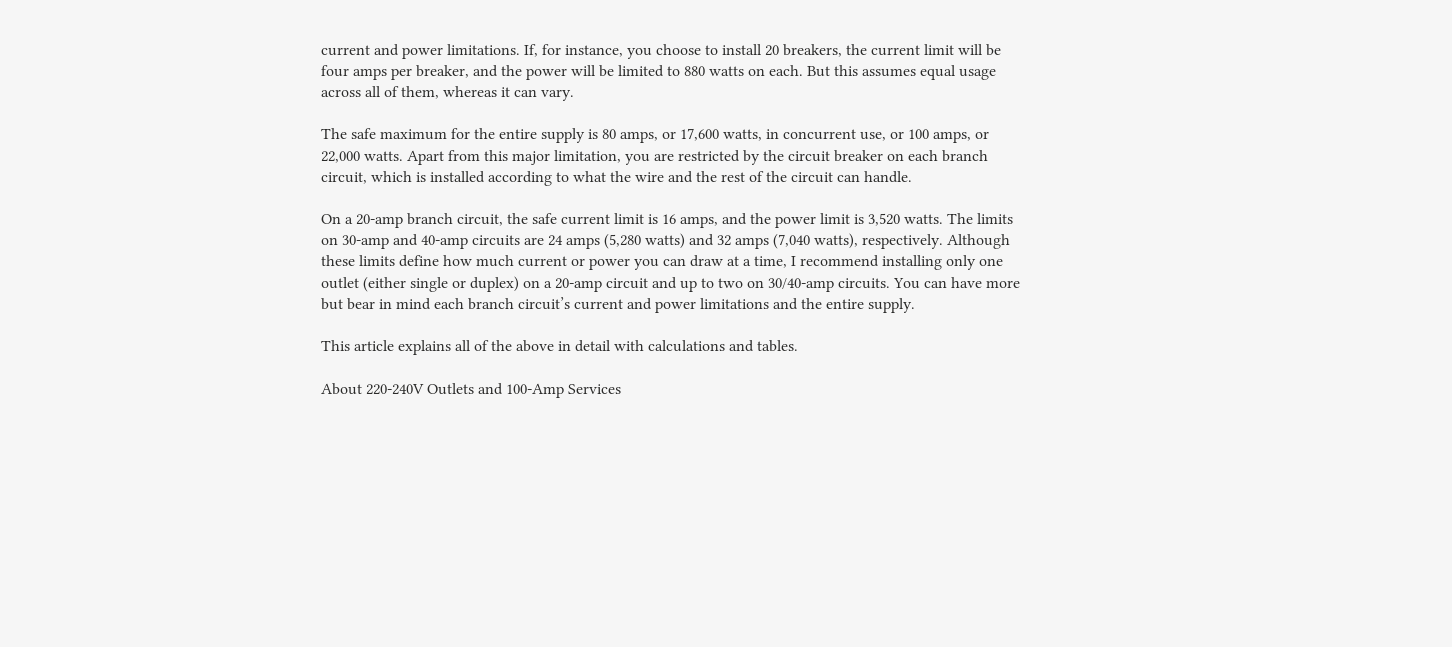current and power limitations. If, for instance, you choose to install 20 breakers, the current limit will be four amps per breaker, and the power will be limited to 880 watts on each. But this assumes equal usage across all of them, whereas it can vary.

The safe maximum for the entire supply is 80 amps, or 17,600 watts, in concurrent use, or 100 amps, or 22,000 watts. Apart from this major limitation, you are restricted by the circuit breaker on each branch circuit, which is installed according to what the wire and the rest of the circuit can handle.

On a 20-amp branch circuit, the safe current limit is 16 amps, and the power limit is 3,520 watts. The limits on 30-amp and 40-amp circuits are 24 amps (5,280 watts) and 32 amps (7,040 watts), respectively. Although these limits define how much current or power you can draw at a time, I recommend installing only one outlet (either single or duplex) on a 20-amp circuit and up to two on 30/40-amp circuits. You can have more but bear in mind each branch circuit’s current and power limitations and the entire supply.

This article explains all of the above in detail with calculations and tables.

About 220-240V Outlets and 100-Amp Services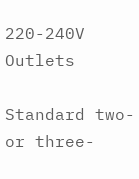220-240V Outlets

Standard two- or three-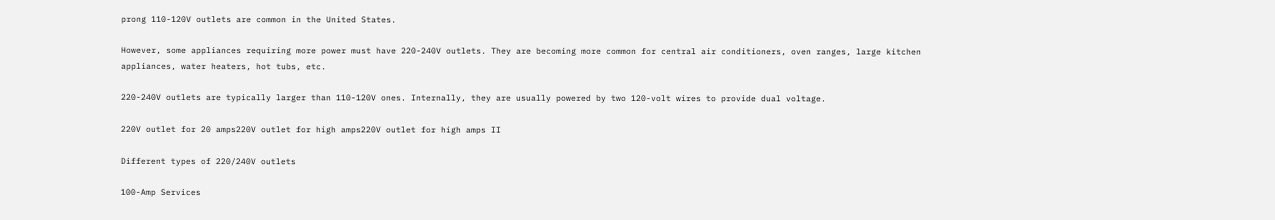prong 110-120V outlets are common in the United States.

However, some appliances requiring more power must have 220-240V outlets. They are becoming more common for central air conditioners, oven ranges, large kitchen appliances, water heaters, hot tubs, etc.

220-240V outlets are typically larger than 110-120V ones. Internally, they are usually powered by two 120-volt wires to provide dual voltage.

220V outlet for 20 amps220V outlet for high amps220V outlet for high amps II

Different types of 220/240V outlets

100-Amp Services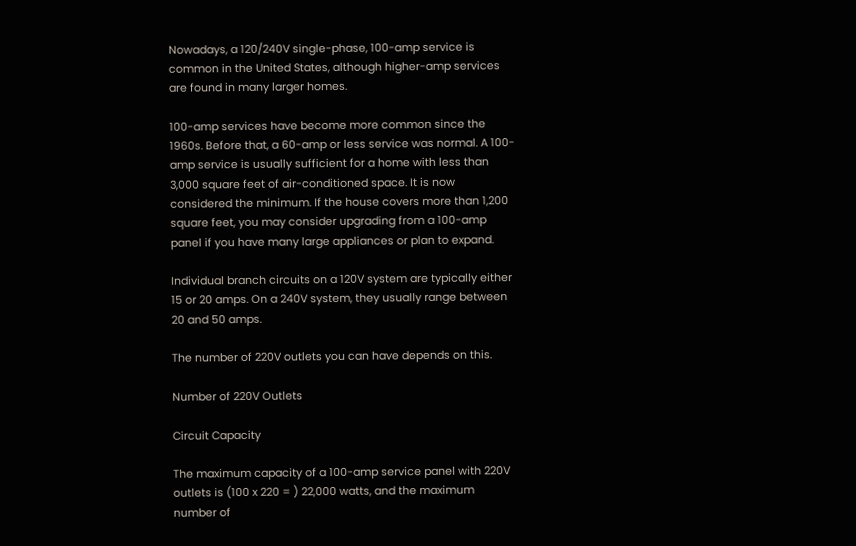Nowadays, a 120/240V single-phase, 100-amp service is common in the United States, although higher-amp services are found in many larger homes.

100-amp services have become more common since the 1960s. Before that, a 60-amp or less service was normal. A 100-amp service is usually sufficient for a home with less than 3,000 square feet of air-conditioned space. It is now considered the minimum. If the house covers more than 1,200 square feet, you may consider upgrading from a 100-amp panel if you have many large appliances or plan to expand.

Individual branch circuits on a 120V system are typically either 15 or 20 amps. On a 240V system, they usually range between 20 and 50 amps.

The number of 220V outlets you can have depends on this.

Number of 220V Outlets

Circuit Capacity

The maximum capacity of a 100-amp service panel with 220V outlets is (100 x 220 = ) 22,000 watts, and the maximum number of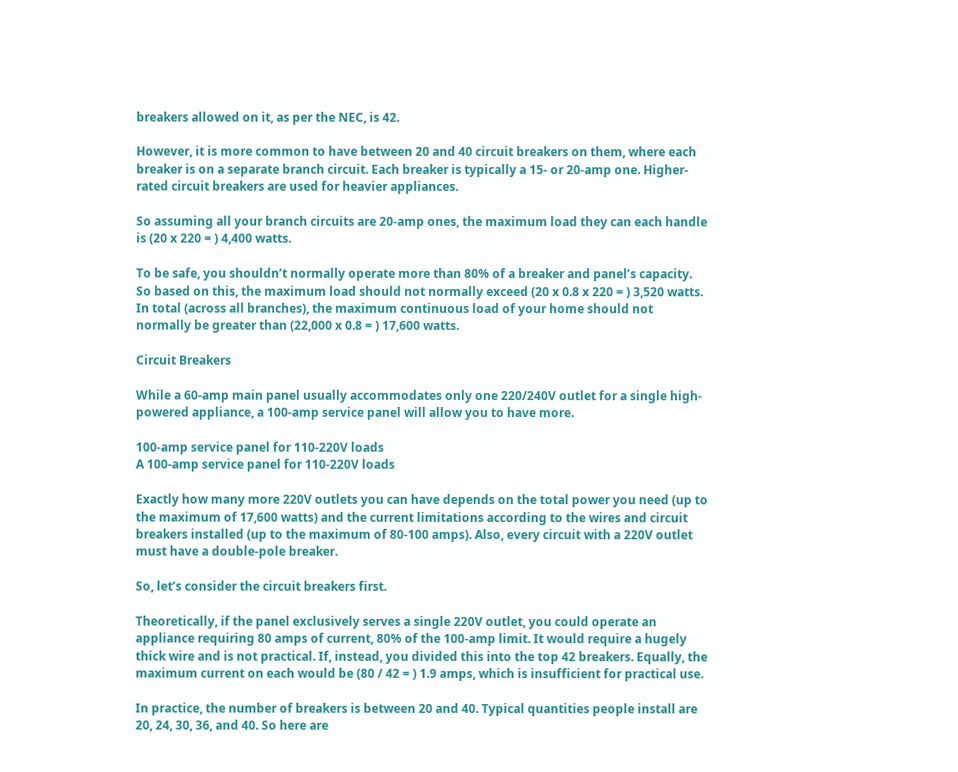breakers allowed on it, as per the NEC, is 42.

However, it is more common to have between 20 and 40 circuit breakers on them, where each breaker is on a separate branch circuit. Each breaker is typically a 15- or 20-amp one. Higher-rated circuit breakers are used for heavier appliances.

So assuming all your branch circuits are 20-amp ones, the maximum load they can each handle is (20 x 220 = ) 4,400 watts.

To be safe, you shouldn’t normally operate more than 80% of a breaker and panel’s capacity. So based on this, the maximum load should not normally exceed (20 x 0.8 x 220 = ) 3,520 watts. In total (across all branches), the maximum continuous load of your home should not normally be greater than (22,000 x 0.8 = ) 17,600 watts.

Circuit Breakers

While a 60-amp main panel usually accommodates only one 220/240V outlet for a single high-powered appliance, a 100-amp service panel will allow you to have more.

100-amp service panel for 110-220V loads
A 100-amp service panel for 110-220V loads

Exactly how many more 220V outlets you can have depends on the total power you need (up to the maximum of 17,600 watts) and the current limitations according to the wires and circuit breakers installed (up to the maximum of 80-100 amps). Also, every circuit with a 220V outlet must have a double-pole breaker.

So, let’s consider the circuit breakers first.

Theoretically, if the panel exclusively serves a single 220V outlet, you could operate an appliance requiring 80 amps of current, 80% of the 100-amp limit. It would require a hugely thick wire and is not practical. If, instead, you divided this into the top 42 breakers. Equally, the maximum current on each would be (80 / 42 = ) 1.9 amps, which is insufficient for practical use.

In practice, the number of breakers is between 20 and 40. Typical quantities people install are 20, 24, 30, 36, and 40. So here are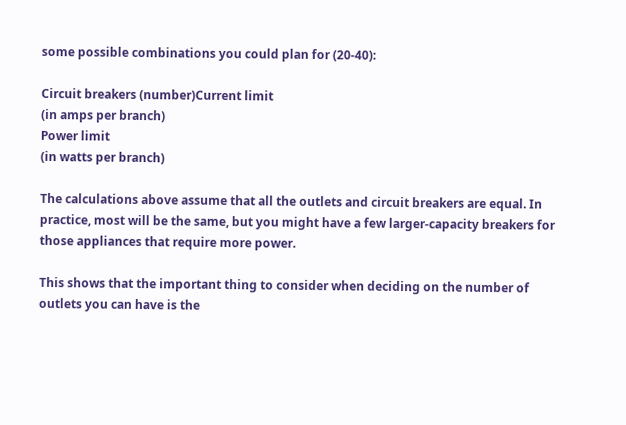some possible combinations you could plan for (20-40):

Circuit breakers (number)Current limit
(in amps per branch)
Power limit
(in watts per branch)

The calculations above assume that all the outlets and circuit breakers are equal. In practice, most will be the same, but you might have a few larger-capacity breakers for those appliances that require more power.

This shows that the important thing to consider when deciding on the number of outlets you can have is the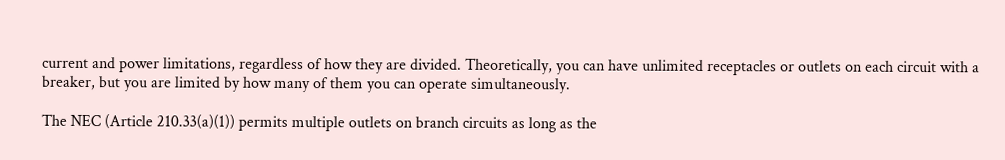current and power limitations, regardless of how they are divided. Theoretically, you can have unlimited receptacles or outlets on each circuit with a breaker, but you are limited by how many of them you can operate simultaneously.

The NEC (Article 210.33(a)(1)) permits multiple outlets on branch circuits as long as the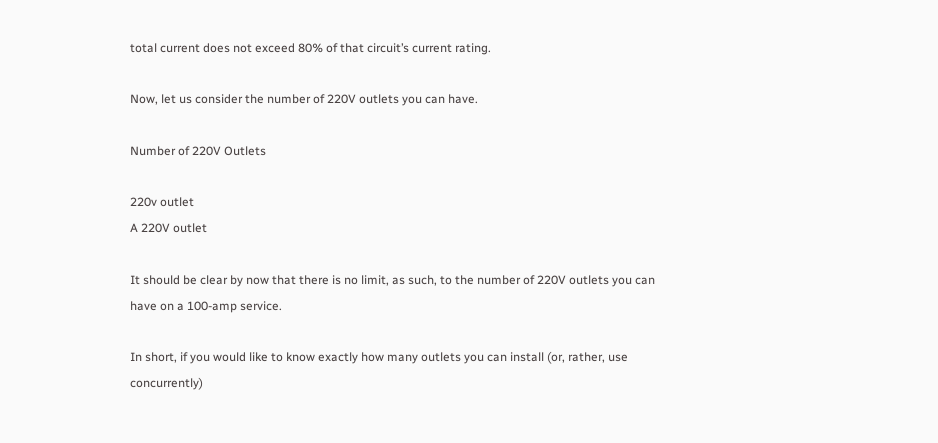total current does not exceed 80% of that circuit’s current rating.

Now, let us consider the number of 220V outlets you can have.

Number of 220V Outlets

220v outlet
A 220V outlet

It should be clear by now that there is no limit, as such, to the number of 220V outlets you can have on a 100-amp service.

In short, if you would like to know exactly how many outlets you can install (or, rather, use concurrently)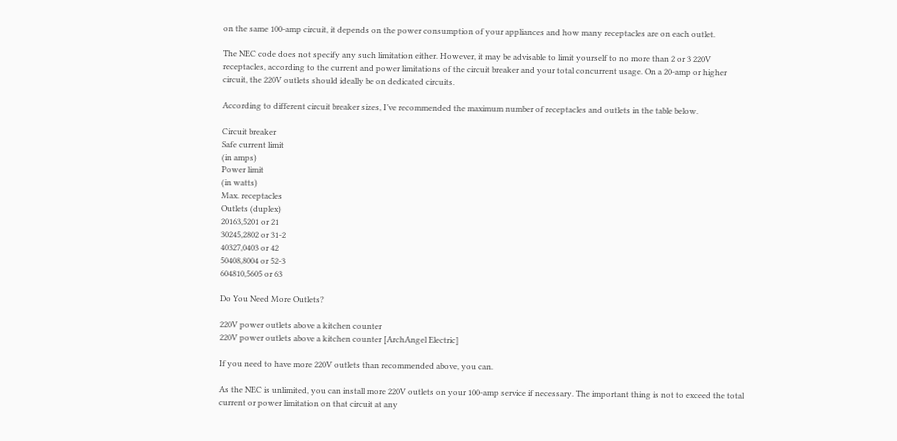on the same 100-amp circuit, it depends on the power consumption of your appliances and how many receptacles are on each outlet.

The NEC code does not specify any such limitation either. However, it may be advisable to limit yourself to no more than 2 or 3 220V receptacles, according to the current and power limitations of the circuit breaker and your total concurrent usage. On a 20-amp or higher circuit, the 220V outlets should ideally be on dedicated circuits.

According to different circuit breaker sizes, I’ve recommended the maximum number of receptacles and outlets in the table below.

Circuit breaker
Safe current limit
(in amps)
Power limit
(in watts)
Max. receptacles
Outlets (duplex)
20163,5201 or 21
30245,2802 or 31-2
40327,0403 or 42
50408,8004 or 52-3
604810,5605 or 63

Do You Need More Outlets?

220V power outlets above a kitchen counter
220V power outlets above a kitchen counter [ArchAngel Electric]

If you need to have more 220V outlets than recommended above, you can.

As the NEC is unlimited, you can install more 220V outlets on your 100-amp service if necessary. The important thing is not to exceed the total current or power limitation on that circuit at any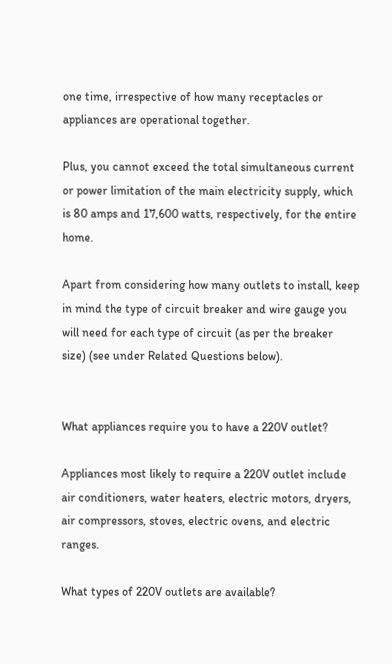one time, irrespective of how many receptacles or appliances are operational together.

Plus, you cannot exceed the total simultaneous current or power limitation of the main electricity supply, which is 80 amps and 17,600 watts, respectively, for the entire home.

Apart from considering how many outlets to install, keep in mind the type of circuit breaker and wire gauge you will need for each type of circuit (as per the breaker size) (see under Related Questions below).


What appliances require you to have a 220V outlet?

Appliances most likely to require a 220V outlet include air conditioners, water heaters, electric motors, dryers, air compressors, stoves, electric ovens, and electric ranges.

What types of 220V outlets are available?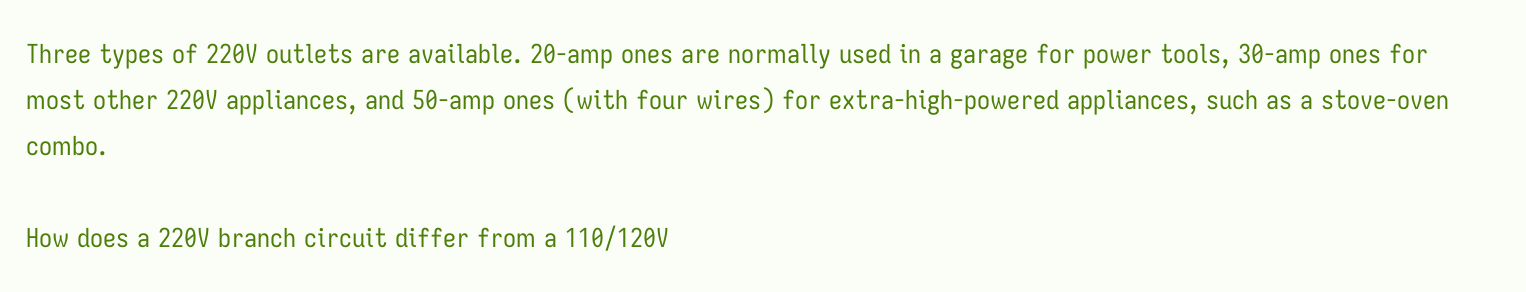Three types of 220V outlets are available. 20-amp ones are normally used in a garage for power tools, 30-amp ones for most other 220V appliances, and 50-amp ones (with four wires) for extra-high-powered appliances, such as a stove-oven combo.

How does a 220V branch circuit differ from a 110/120V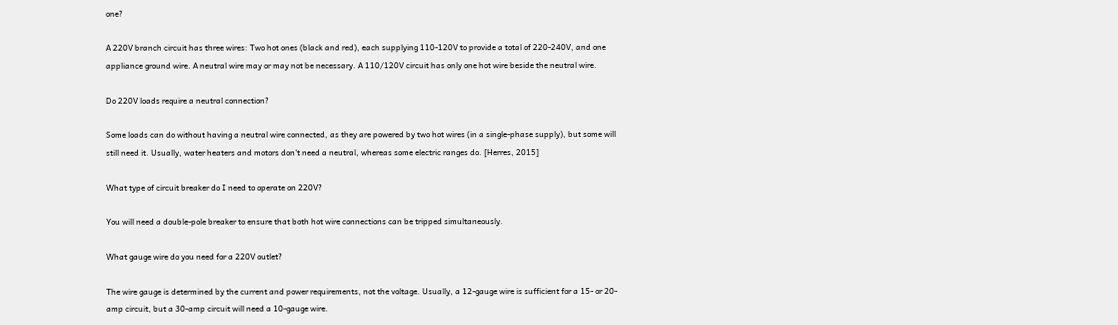one?

A 220V branch circuit has three wires: Two hot ones (black and red), each supplying 110-120V to provide a total of 220-240V, and one appliance ground wire. A neutral wire may or may not be necessary. A 110/120V circuit has only one hot wire beside the neutral wire.

Do 220V loads require a neutral connection?

Some loads can do without having a neutral wire connected, as they are powered by two hot wires (in a single-phase supply), but some will still need it. Usually, water heaters and motors don’t need a neutral, whereas some electric ranges do. [Herres, 2015]

What type of circuit breaker do I need to operate on 220V?

You will need a double-pole breaker to ensure that both hot wire connections can be tripped simultaneously.

What gauge wire do you need for a 220V outlet?

The wire gauge is determined by the current and power requirements, not the voltage. Usually, a 12-gauge wire is sufficient for a 15- or 20-amp circuit, but a 30-amp circuit will need a 10-gauge wire.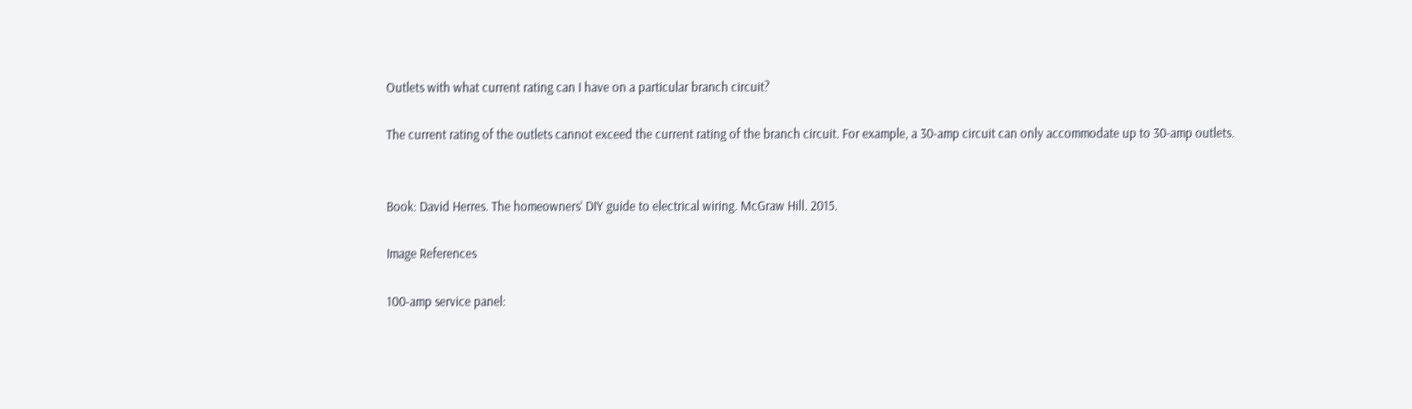Outlets with what current rating can I have on a particular branch circuit?

The current rating of the outlets cannot exceed the current rating of the branch circuit. For example, a 30-amp circuit can only accommodate up to 30-amp outlets.


Book: David Herres. The homeowners’ DIY guide to electrical wiring. McGraw Hill. 2015.

Image References

100-amp service panel: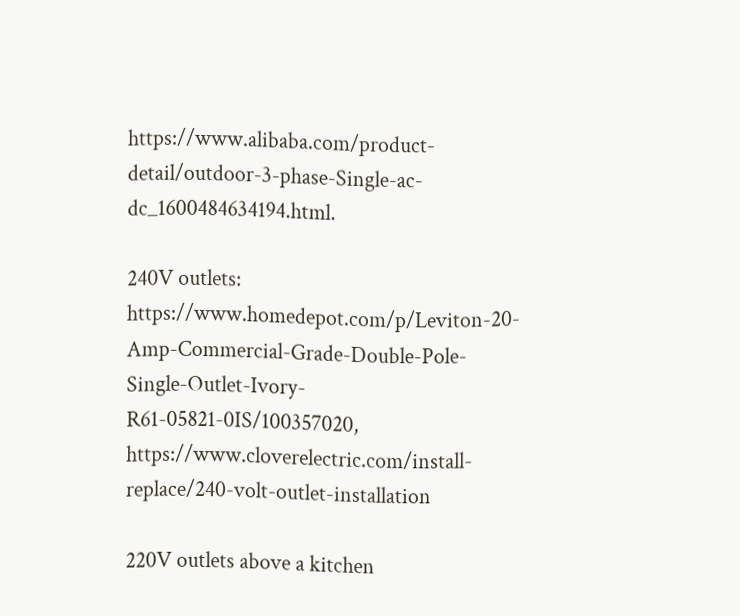https://www.alibaba.com/product-detail/outdoor-3-phase-Single-ac-dc_1600484634194.html.

240V outlets: https://www.homedepot.com/p/Leviton-20-Amp-Commercial-Grade-Double-Pole-Single-Outlet-Ivory-R61-05821-0IS/100357020, https://www.cloverelectric.com/install-replace/240-volt-outlet-installation

220V outlets above a kitchen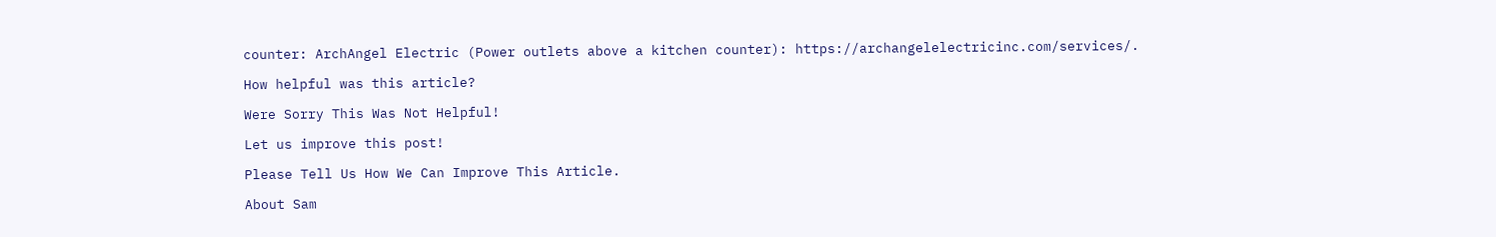counter: ArchAngel Electric (Power outlets above a kitchen counter): https://archangelelectricinc.com/services/.

How helpful was this article?

Were Sorry This Was Not Helpful!

Let us improve this post!

Please Tell Us How We Can Improve This Article.

About Sam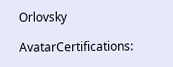Orlovsky

AvatarCertifications: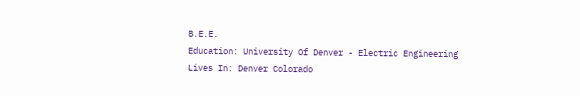B.E.E.
Education: University Of Denver - Electric Engineering
Lives In: Denver Colorado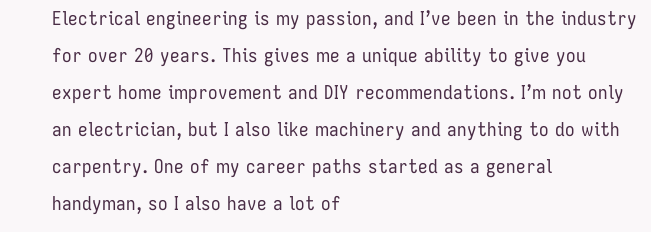Electrical engineering is my passion, and I’ve been in the industry for over 20 years. This gives me a unique ability to give you expert home improvement and DIY recommendations. I’m not only an electrician, but I also like machinery and anything to do with carpentry. One of my career paths started as a general handyman, so I also have a lot of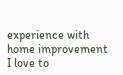experience with home improvement I love to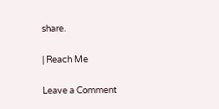share.

| Reach Me

Leave a Comment